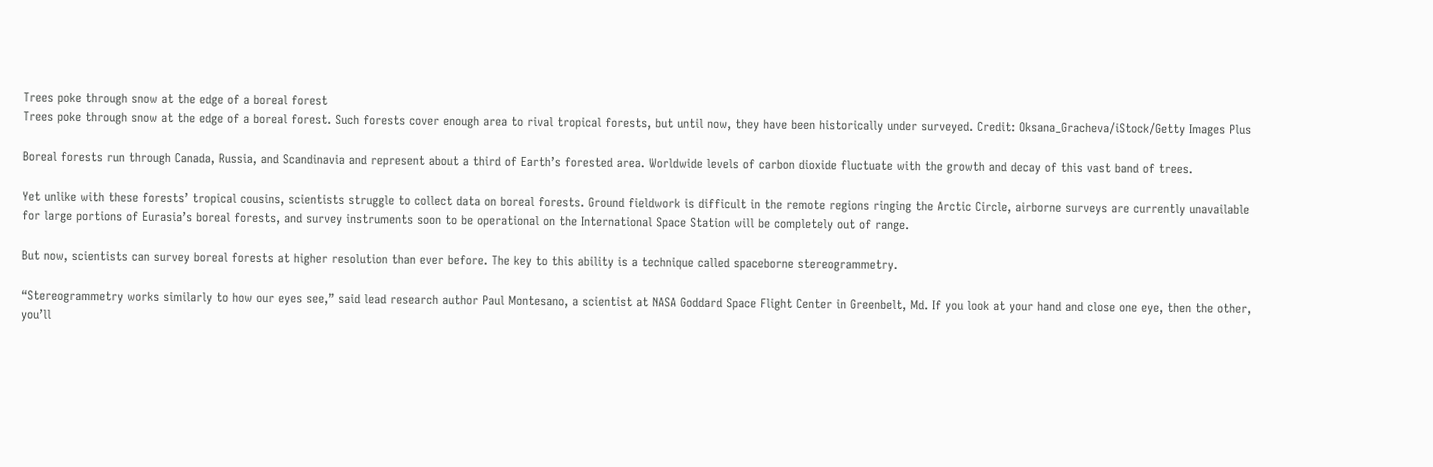Trees poke through snow at the edge of a boreal forest
Trees poke through snow at the edge of a boreal forest. Such forests cover enough area to rival tropical forests, but until now, they have been historically under surveyed. Credit: Oksana_Gracheva/iStock/Getty Images Plus

Boreal forests run through Canada, Russia, and Scandinavia and represent about a third of Earth’s forested area. Worldwide levels of carbon dioxide fluctuate with the growth and decay of this vast band of trees.

Yet unlike with these forests’ tropical cousins, scientists struggle to collect data on boreal forests. Ground fieldwork is difficult in the remote regions ringing the Arctic Circle, airborne surveys are currently unavailable for large portions of Eurasia’s boreal forests, and survey instruments soon to be operational on the International Space Station will be completely out of range.

But now, scientists can survey boreal forests at higher resolution than ever before. The key to this ability is a technique called spaceborne stereogrammetry.

“Stereogrammetry works similarly to how our eyes see,” said lead research author Paul Montesano, a scientist at NASA Goddard Space Flight Center in Greenbelt, Md. If you look at your hand and close one eye, then the other, you’ll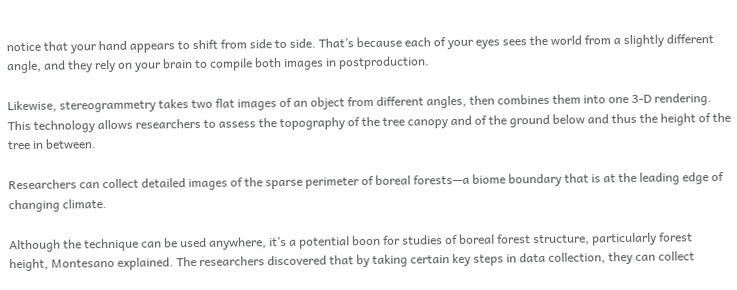notice that your hand appears to shift from side to side. That’s because each of your eyes sees the world from a slightly different angle, and they rely on your brain to compile both images in postproduction.

Likewise, stereogrammetry takes two flat images of an object from different angles, then combines them into one 3-D rendering. This technology allows researchers to assess the topography of the tree canopy and of the ground below and thus the height of the tree in between.

Researchers can collect detailed images of the sparse perimeter of boreal forests—a biome boundary that is at the leading edge of changing climate.

Although the technique can be used anywhere, it’s a potential boon for studies of boreal forest structure, particularly forest height, Montesano explained. The researchers discovered that by taking certain key steps in data collection, they can collect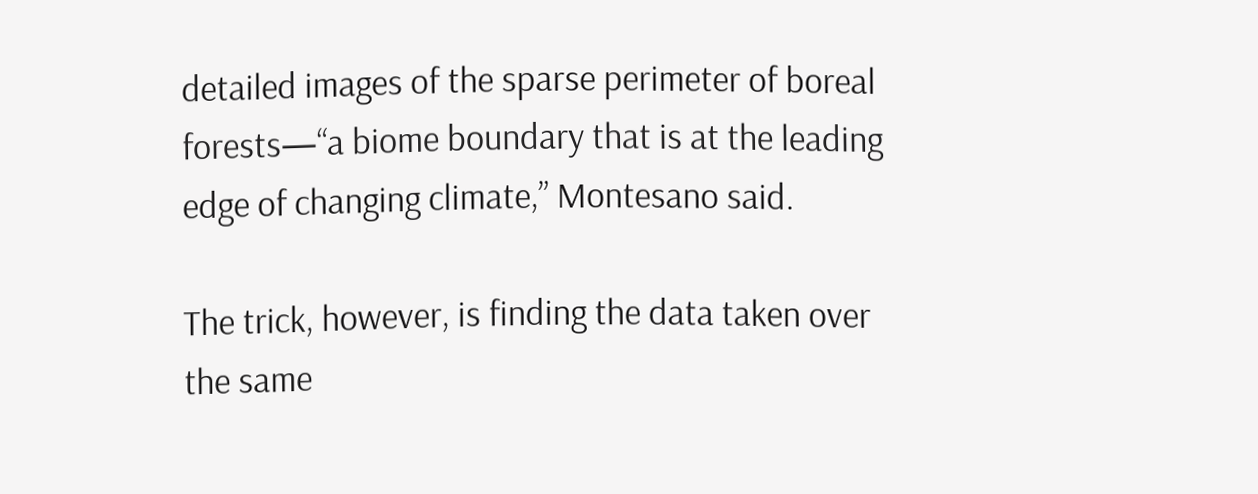detailed images of the sparse perimeter of boreal forests—“a biome boundary that is at the leading edge of changing climate,” Montesano said.

The trick, however, is finding the data taken over the same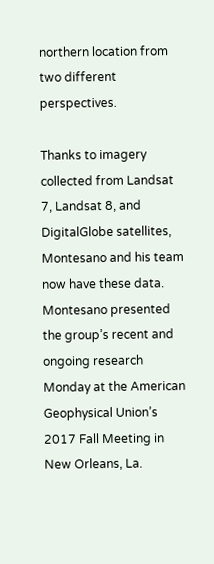northern location from two different perspectives.

Thanks to imagery collected from Landsat 7, Landsat 8, and DigitalGlobe satellites, Montesano and his team now have these data. Montesano presented the group’s recent and ongoing research Monday at the American Geophysical Union’s 2017 Fall Meeting in New Orleans, La.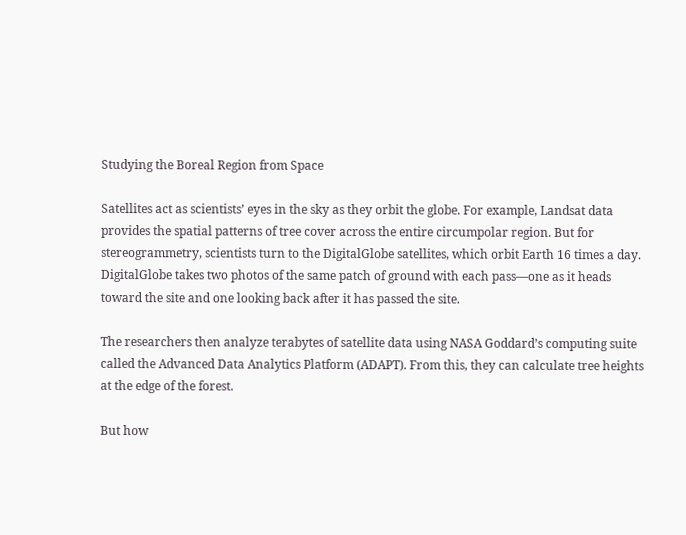Studying the Boreal Region from Space

Satellites act as scientists’ eyes in the sky as they orbit the globe. For example, Landsat data provides the spatial patterns of tree cover across the entire circumpolar region. But for stereogrammetry, scientists turn to the DigitalGlobe satellites, which orbit Earth 16 times a day. DigitalGlobe takes two photos of the same patch of ground with each pass—one as it heads toward the site and one looking back after it has passed the site.

The researchers then analyze terabytes of satellite data using NASA Goddard’s computing suite called the Advanced Data Analytics Platform (ADAPT). From this, they can calculate tree heights at the edge of the forest.

But how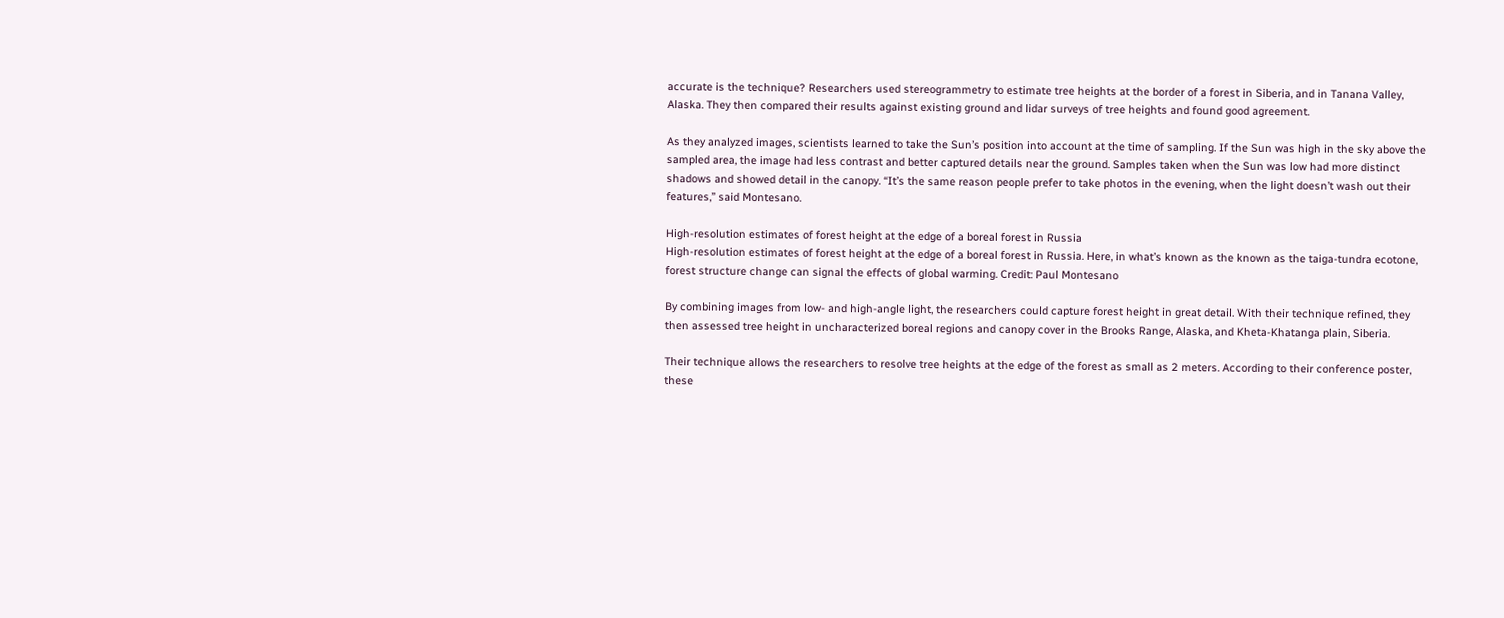accurate is the technique? Researchers used stereogrammetry to estimate tree heights at the border of a forest in Siberia, and in Tanana Valley, Alaska. They then compared their results against existing ground and lidar surveys of tree heights and found good agreement.

As they analyzed images, scientists learned to take the Sun’s position into account at the time of sampling. If the Sun was high in the sky above the sampled area, the image had less contrast and better captured details near the ground. Samples taken when the Sun was low had more distinct shadows and showed detail in the canopy. “It’s the same reason people prefer to take photos in the evening, when the light doesn’t wash out their features,” said Montesano.

High-resolution estimates of forest height at the edge of a boreal forest in Russia
High-resolution estimates of forest height at the edge of a boreal forest in Russia. Here, in what’s known as the known as the taiga-tundra ecotone, forest structure change can signal the effects of global warming. Credit: Paul Montesano

By combining images from low- and high-angle light, the researchers could capture forest height in great detail. With their technique refined, they then assessed tree height in uncharacterized boreal regions and canopy cover in the Brooks Range, Alaska, and Kheta-Khatanga plain, Siberia.

Their technique allows the researchers to resolve tree heights at the edge of the forest as small as 2 meters. According to their conference poster, these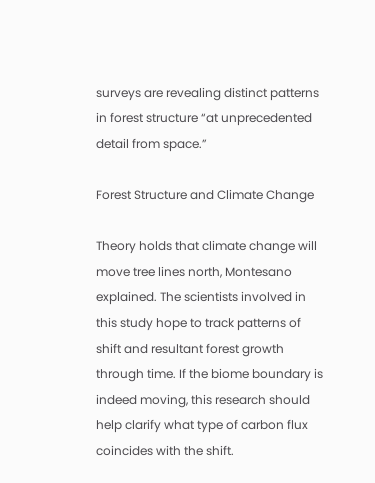surveys are revealing distinct patterns in forest structure “at unprecedented detail from space.”

Forest Structure and Climate Change

Theory holds that climate change will move tree lines north, Montesano explained. The scientists involved in this study hope to track patterns of shift and resultant forest growth through time. If the biome boundary is indeed moving, this research should help clarify what type of carbon flux coincides with the shift.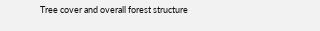Tree cover and overall forest structure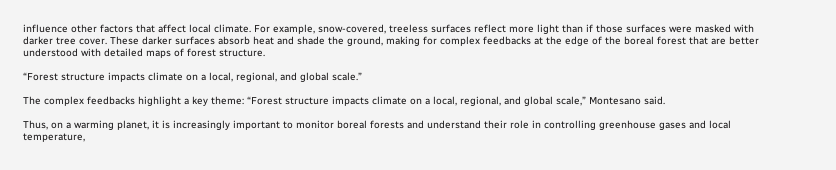influence other factors that affect local climate. For example, snow-covered, treeless surfaces reflect more light than if those surfaces were masked with darker tree cover. These darker surfaces absorb heat and shade the ground, making for complex feedbacks at the edge of the boreal forest that are better understood with detailed maps of forest structure.

“Forest structure impacts climate on a local, regional, and global scale.”

The complex feedbacks highlight a key theme: “Forest structure impacts climate on a local, regional, and global scale,” Montesano said.

Thus, on a warming planet, it is increasingly important to monitor boreal forests and understand their role in controlling greenhouse gases and local temperature,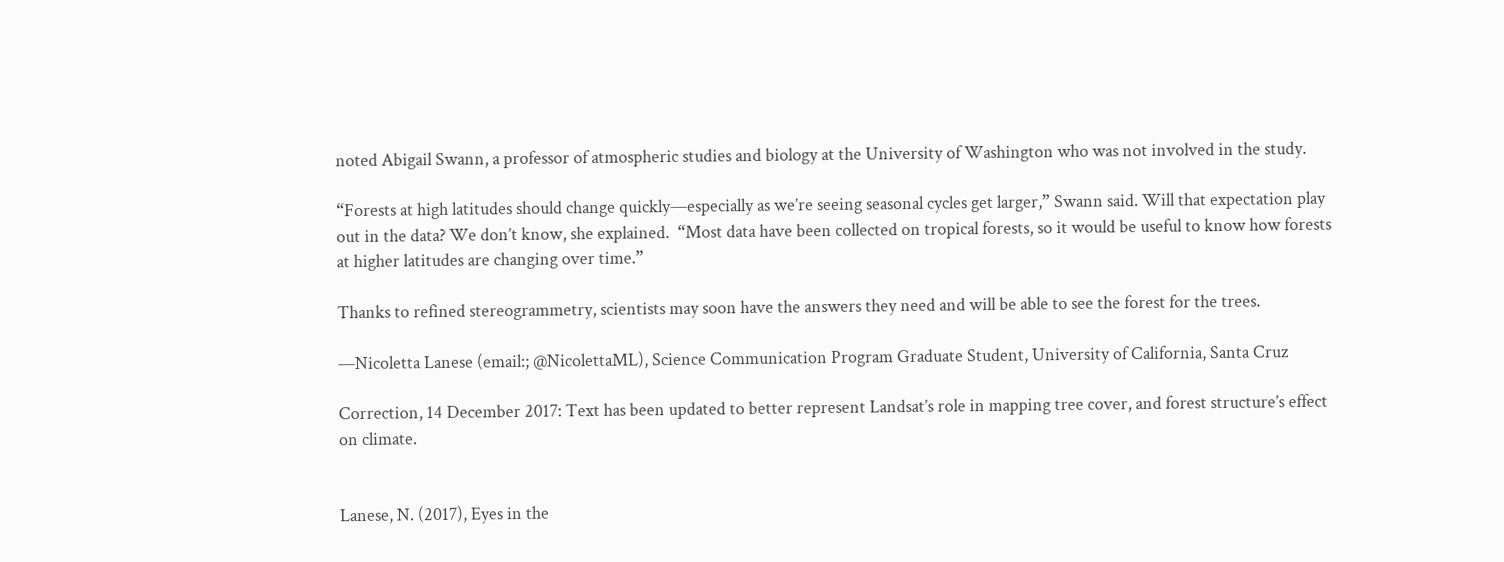noted Abigail Swann, a professor of atmospheric studies and biology at the University of Washington who was not involved in the study.

“Forests at high latitudes should change quickly—especially as we’re seeing seasonal cycles get larger,” Swann said. Will that expectation play out in the data? We don’t know, she explained.  “Most data have been collected on tropical forests, so it would be useful to know how forests at higher latitudes are changing over time.”

Thanks to refined stereogrammetry, scientists may soon have the answers they need and will be able to see the forest for the trees.

—Nicoletta Lanese (email:; @NicolettaML), Science Communication Program Graduate Student, University of California, Santa Cruz

Correction, 14 December 2017: Text has been updated to better represent Landsat’s role in mapping tree cover, and forest structure’s effect on climate.


Lanese, N. (2017), Eyes in the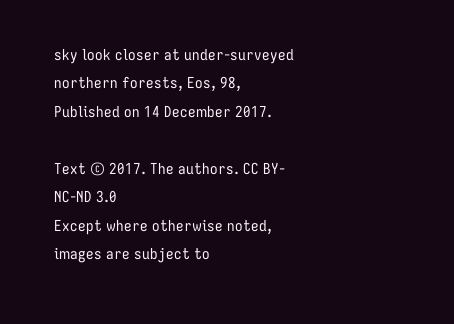sky look closer at under-surveyed northern forests, Eos, 98, Published on 14 December 2017.

Text © 2017. The authors. CC BY-NC-ND 3.0
Except where otherwise noted, images are subject to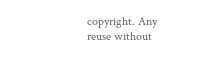copyright. Any reuse without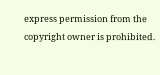express permission from the copyright owner is prohibited.